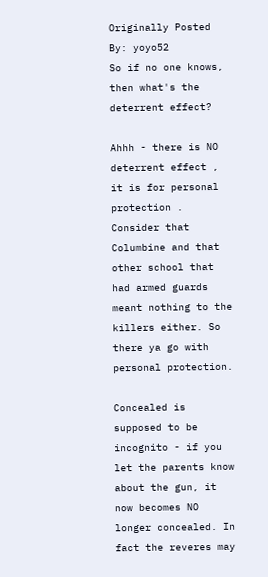Originally Posted By: yoyo52
So if no one knows, then what's the deterrent effect?

Ahhh - there is NO deterrent effect , it is for personal protection . Consider that Columbine and that other school that had armed guards meant nothing to the killers either. So there ya go with personal protection.

Concealed is supposed to be incognito - if you let the parents know about the gun, it now becomes NO longer concealed. In fact the reveres may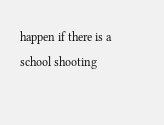happen if there is a school shooting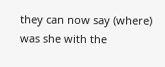they can now say (where) was she with the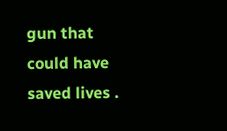gun that could have saved lives .